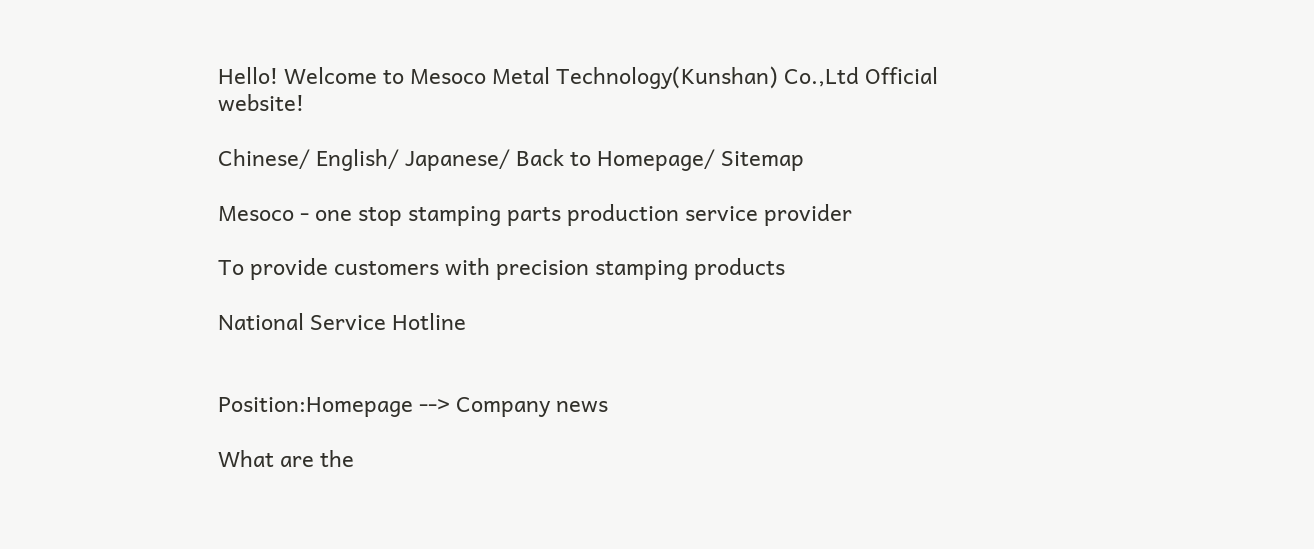Hello! Welcome to Mesoco Metal Technology(Kunshan) Co.,Ltd Official website!

Chinese/ English/ Japanese/ Back to Homepage/ Sitemap

Mesoco - one stop stamping parts production service provider

To provide customers with precision stamping products

National Service Hotline


Position:Homepage --> Company news

What are the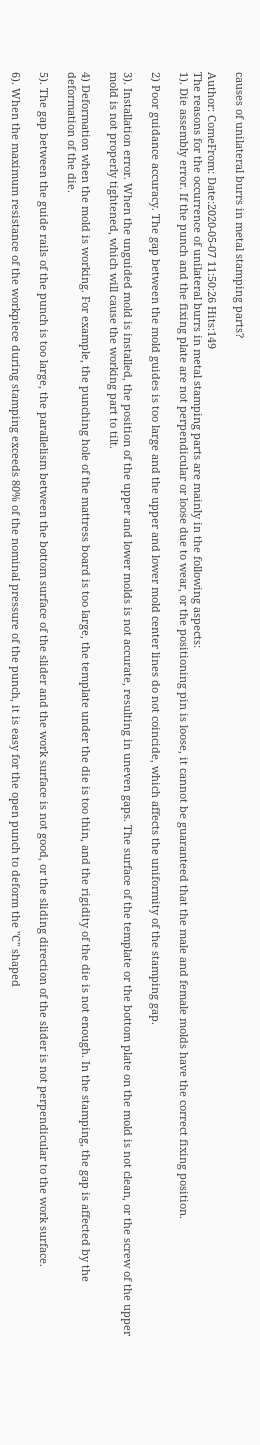causes of unilateral burrs in metal stamping parts?

Author: ComeFrom: Date:2020-05-07 11:50:26 Hits:149
The reasons for the occurrence of unilateral burrs in metal stamping parts are mainly in the following aspects:
1). Die assembly error. If the punch and the fixing plate are not perpendicular or loose due to wear, or the positioning pin is loose, it cannot be guaranteed that the male and female molds have the correct fixing position.

2) Poor guidance accuracy. The gap between the mold guides is too large and the upper and lower mold center lines do not coincide, which affects the uniformity of the stamping gap.

3). Installation error. When the unguided mold is installed, the position of the upper and lower molds is not accurate, resulting in uneven gaps. The surface of the template or the bottom plate on the mold is not clean, or the screw of the upper mold is not properly tightened, which will cause the working part to tilt.

4) Deformation when the mold is working. For example, the punching hole of the mattress board is too large, the template under the die is too thin, and the rigidity of the die is not enough. In the stamping, the gap is affected by the deformation of the die.

5). The gap between the guide rails of the punch is too large, the parallelism between the bottom surface of the slider and the work surface is not good, or the sliding direction of the slider is not perpendicular to the work surface.

6). When the maximum resistance of the workpiece during stamping exceeds 80% of the nominal pressure of the punch, it is easy for the open punch to deform the "C" shaped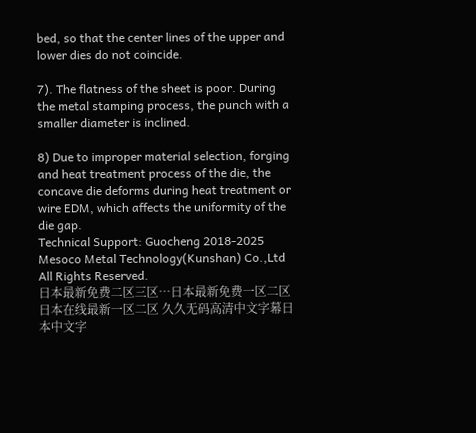bed, so that the center lines of the upper and lower dies do not coincide.

7). The flatness of the sheet is poor. During the metal stamping process, the punch with a smaller diameter is inclined.

8) Due to improper material selection, forging and heat treatment process of the die, the concave die deforms during heat treatment or wire EDM, which affects the uniformity of the die gap.
Technical Support: Guocheng 2018-2025 Mesoco Metal Technology(Kunshan) Co.,Ltd All Rights Reserved.
日本最新免费二区三区…日本最新免费一区二区日本在线最新一区二区 久久无码高清中文字幕日本中文字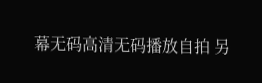幕无码高清无码播放自拍 另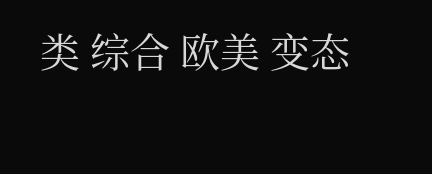类 综合 欧美 变态